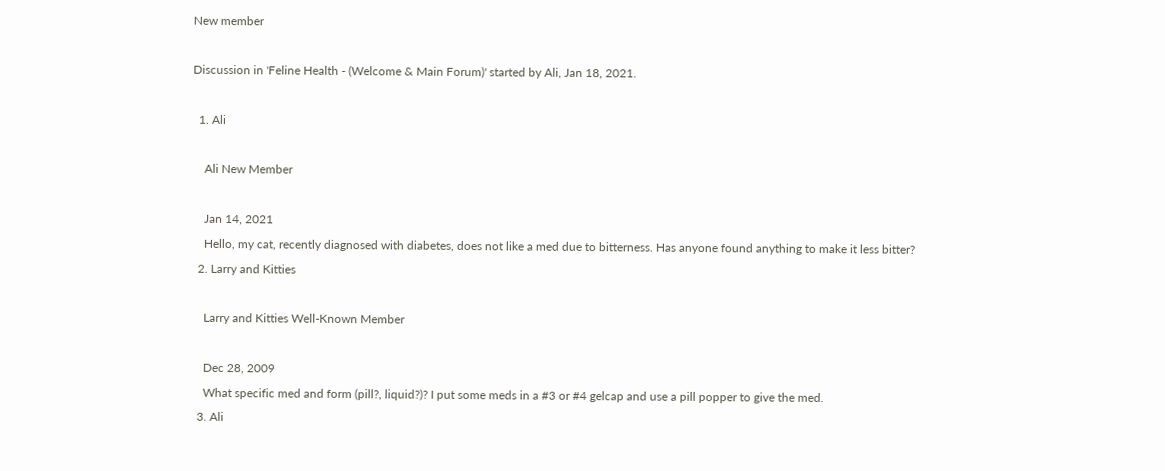New member

Discussion in 'Feline Health - (Welcome & Main Forum)' started by Ali, Jan 18, 2021.

  1. Ali

    Ali New Member

    Jan 14, 2021
    Hello, my cat, recently diagnosed with diabetes, does not like a med due to bitterness. Has anyone found anything to make it less bitter?
  2. Larry and Kitties

    Larry and Kitties Well-Known Member

    Dec 28, 2009
    What specific med and form (pill?, liquid?)? I put some meds in a #3 or #4 gelcap and use a pill popper to give the med.
  3. Ali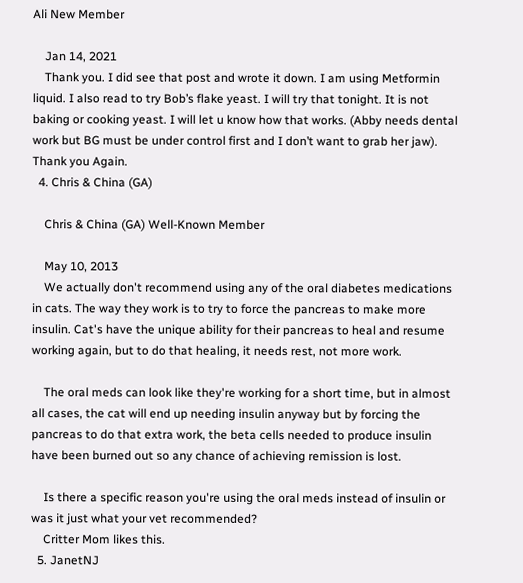Ali New Member

    Jan 14, 2021
    Thank you. I did see that post and wrote it down. I am using Metformin liquid. I also read to try Bob’s flake yeast. I will try that tonight. It is not baking or cooking yeast. I will let u know how that works. (Abby needs dental work but BG must be under control first and I don’t want to grab her jaw). Thank you Again.
  4. Chris & China (GA)

    Chris & China (GA) Well-Known Member

    May 10, 2013
    We actually don't recommend using any of the oral diabetes medications in cats. The way they work is to try to force the pancreas to make more insulin. Cat's have the unique ability for their pancreas to heal and resume working again, but to do that healing, it needs rest, not more work.

    The oral meds can look like they're working for a short time, but in almost all cases, the cat will end up needing insulin anyway but by forcing the pancreas to do that extra work, the beta cells needed to produce insulin have been burned out so any chance of achieving remission is lost.

    Is there a specific reason you're using the oral meds instead of insulin or was it just what your vet recommended?
    Critter Mom likes this.
  5. JanetNJ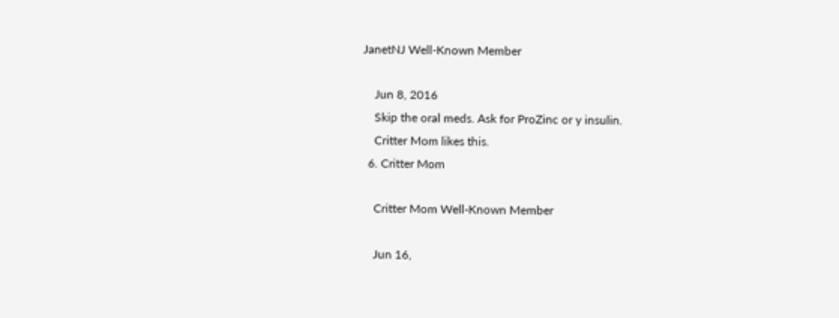JanetNJ Well-Known Member

    Jun 8, 2016
    Skip the oral meds. Ask for ProZinc or y insulin.
    Critter Mom likes this.
  6. Critter Mom

    Critter Mom Well-Known Member

    Jun 16,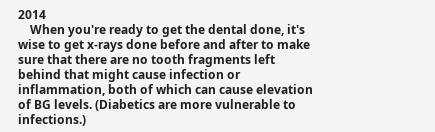2014
    When you're ready to get the dental done, it's wise to get x-rays done before and after to make sure that there are no tooth fragments left behind that might cause infection or inflammation, both of which can cause elevation of BG levels. (Diabetics are more vulnerable to infections.)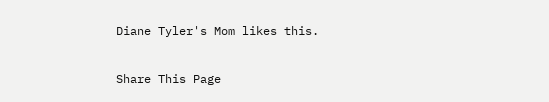Diane Tyler's Mom likes this.

Share This Page